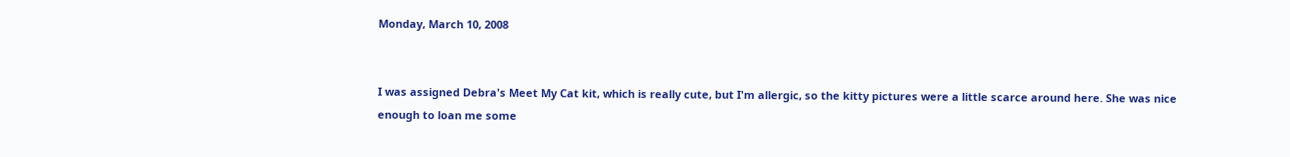Monday, March 10, 2008


I was assigned Debra's Meet My Cat kit, which is really cute, but I'm allergic, so the kitty pictures were a little scarce around here. She was nice enough to loan me some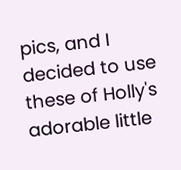pics, and I decided to use these of Holly's adorable little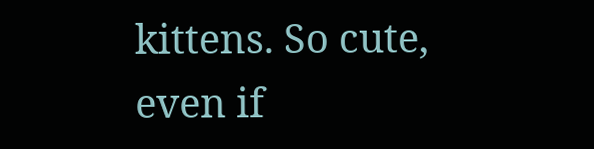kittens. So cute, even if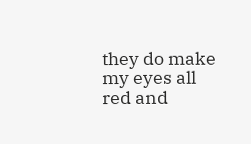they do make my eyes all red and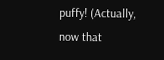puffy! (Actually, now that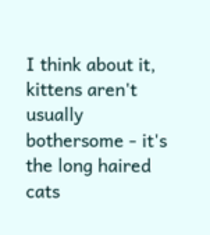I think about it, kittens aren't usually bothersome - it's the long haired cats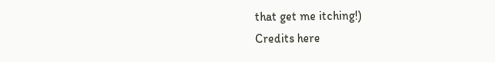that get me itching!)
Credits here